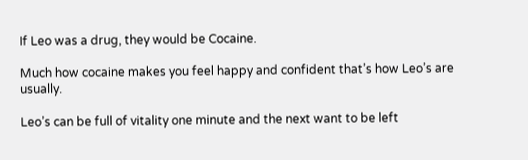If Leo was a drug, they would be Cocaine.

Much how cocaine makes you feel happy and confident that’s how Leo’s are usually.

Leo’s can be full of vitality one minute and the next want to be left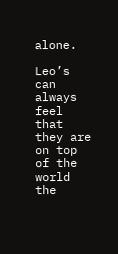alone.

Leo’s can always feel that they are on top of the world the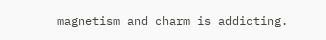magnetism and charm is addicting.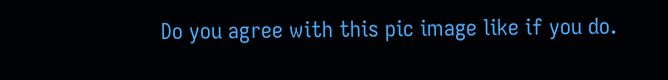Do you agree with this pic image like if you do.